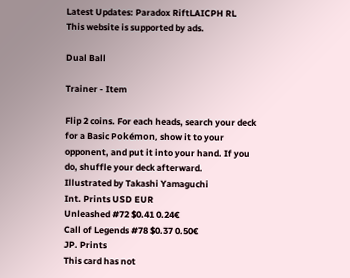Latest Updates: Paradox RiftLAICPH RL
This website is supported by ads.

Dual Ball

Trainer - Item

Flip 2 coins. For each heads, search your deck for a Basic Pokémon, show it to your opponent, and put it into your hand. If you do, shuffle your deck afterward.
Illustrated by Takashi Yamaguchi
Int. Prints USD EUR
Unleashed #72 $0.41 0.24€
Call of Legends #78 $0.37 0.50€
JP. Prints
This card has not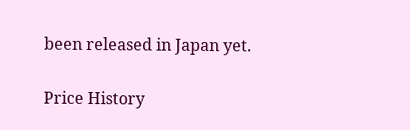been released in Japan yet.

Price History